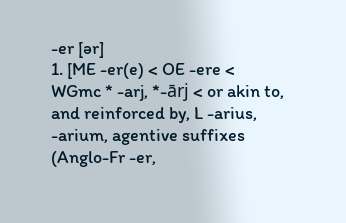-er [ər]
1. [ME -er(e) < OE -ere < WGmc * -arj, *-ārj < or akin to, and reinforced by, L -arius, -arium, agentive suffixes (Anglo-Fr -er,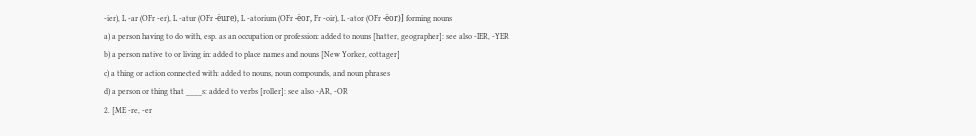-ier), L -ar (OFr -er), L -atur (OFr -ëure), L -atorium (OFr -ëor, Fr -oir), L -ator (OFr -ëor)] forming nouns
a) a person having to do with, esp. as an occupation or profession: added to nouns [hatter, geographer]: see also -IER, -YER
b) a person native to or living in: added to place names and nouns [New Yorker, cottager]
c) a thing or action connected with: added to nouns, noun compounds, and noun phrases
d) a person or thing that ____s: added to verbs [roller]: see also -AR, -OR
2. [ME -re, -er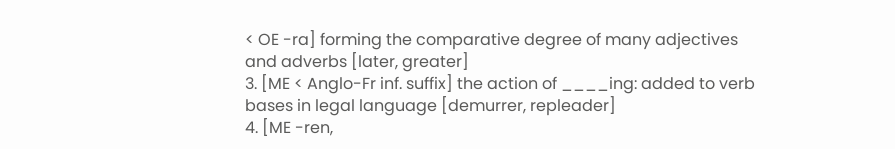< OE -ra] forming the comparative degree of many adjectives and adverbs [later, greater]
3. [ME < Anglo-Fr inf. suffix] the action of ____ing: added to verb bases in legal language [demurrer, repleader]
4. [ME -ren,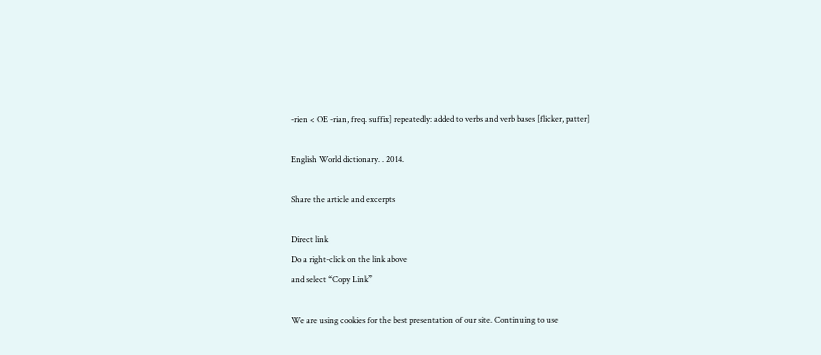-rien < OE -rian, freq. suffix] repeatedly: added to verbs and verb bases [flicker, patter]

English World dictionary. . 2014.

Share the article and excerpts

Direct link
Do a right-click on the link above
and select “Copy Link”

We are using cookies for the best presentation of our site. Continuing to use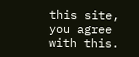this site, you agree with this.